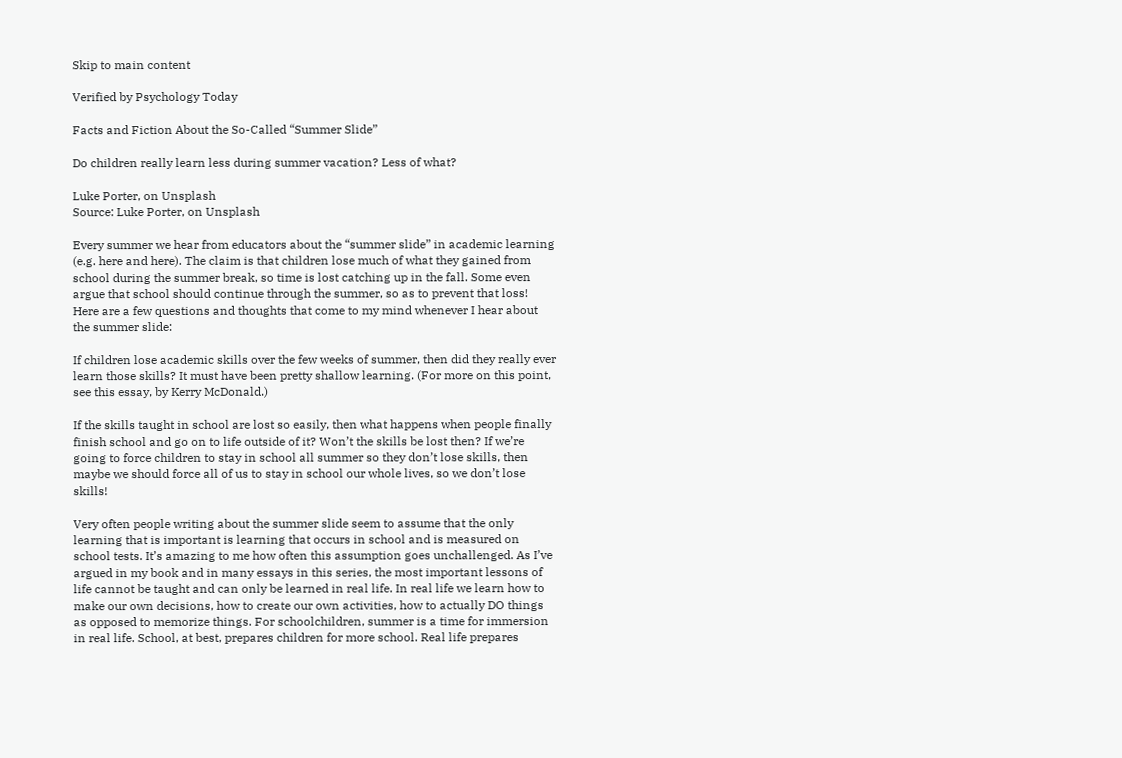Skip to main content

Verified by Psychology Today

Facts and Fiction About the So-Called “Summer Slide”

Do children really learn less during summer vacation? Less of what?

Luke Porter, on Unsplash
Source: Luke Porter, on Unsplash

Every summer we hear from educators about the “summer slide” in academic learning (e.g. here and here). The claim is that children lose much of what they gained from school during the summer break, so time is lost catching up in the fall. Some even argue that school should continue through the summer, so as to prevent that loss! Here are a few questions and thoughts that come to my mind whenever I hear about the summer slide:

If children lose academic skills over the few weeks of summer, then did they really ever learn those skills? It must have been pretty shallow learning. (For more on this point, see this essay, by Kerry McDonald.)

If the skills taught in school are lost so easily, then what happens when people finally finish school and go on to life outside of it? Won’t the skills be lost then? If we’re going to force children to stay in school all summer so they don’t lose skills, then maybe we should force all of us to stay in school our whole lives, so we don’t lose skills!

Very often people writing about the summer slide seem to assume that the only learning that is important is learning that occurs in school and is measured on school tests. It’s amazing to me how often this assumption goes unchallenged. As I’ve argued in my book and in many essays in this series, the most important lessons of life cannot be taught and can only be learned in real life. In real life we learn how to make our own decisions, how to create our own activities, how to actually DO things as opposed to memorize things. For schoolchildren, summer is a time for immersion in real life. School, at best, prepares children for more school. Real life prepares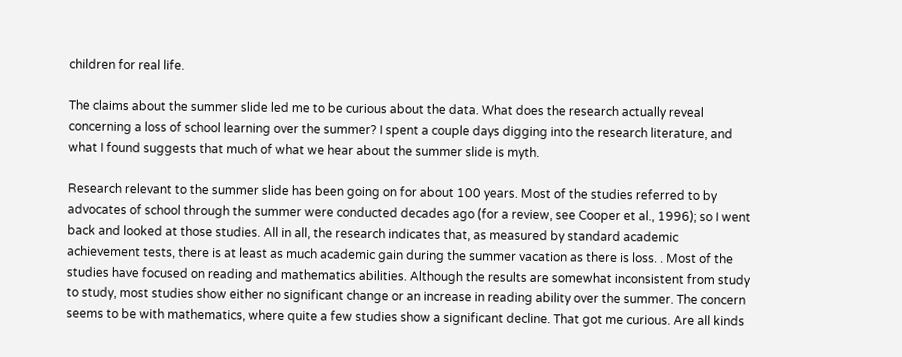children for real life.

The claims about the summer slide led me to be curious about the data. What does the research actually reveal concerning a loss of school learning over the summer? I spent a couple days digging into the research literature, and what I found suggests that much of what we hear about the summer slide is myth.

Research relevant to the summer slide has been going on for about 100 years. Most of the studies referred to by advocates of school through the summer were conducted decades ago (for a review, see Cooper et al., 1996); so I went back and looked at those studies. All in all, the research indicates that, as measured by standard academic achievement tests, there is at least as much academic gain during the summer vacation as there is loss. . Most of the studies have focused on reading and mathematics abilities. Although the results are somewhat inconsistent from study to study, most studies show either no significant change or an increase in reading ability over the summer. The concern seems to be with mathematics, where quite a few studies show a significant decline. That got me curious. Are all kinds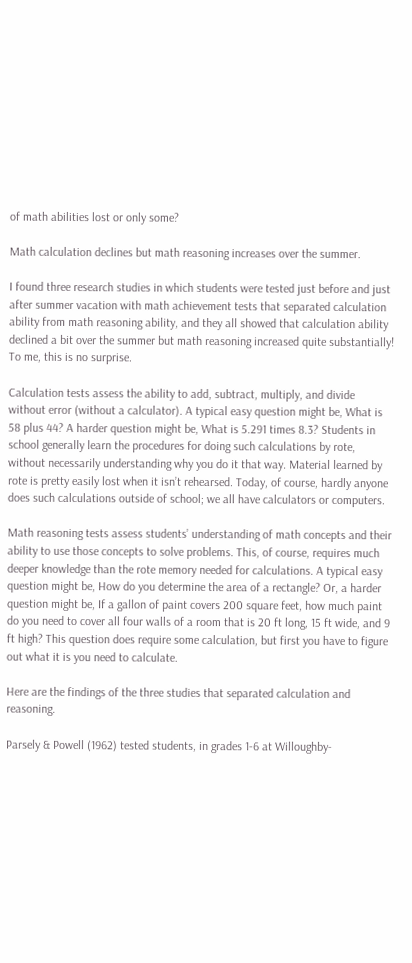of math abilities lost or only some?

Math calculation declines but math reasoning increases over the summer.

I found three research studies in which students were tested just before and just after summer vacation with math achievement tests that separated calculation ability from math reasoning ability, and they all showed that calculation ability declined a bit over the summer but math reasoning increased quite substantially! To me, this is no surprise.

Calculation tests assess the ability to add, subtract, multiply, and divide without error (without a calculator). A typical easy question might be, What is 58 plus 44? A harder question might be, What is 5.291 times 8.3? Students in school generally learn the procedures for doing such calculations by rote, without necessarily understanding why you do it that way. Material learned by rote is pretty easily lost when it isn’t rehearsed. Today, of course, hardly anyone does such calculations outside of school; we all have calculators or computers.

Math reasoning tests assess students’ understanding of math concepts and their ability to use those concepts to solve problems. This, of course, requires much deeper knowledge than the rote memory needed for calculations. A typical easy question might be, How do you determine the area of a rectangle? Or, a harder question might be, If a gallon of paint covers 200 square feet, how much paint do you need to cover all four walls of a room that is 20 ft long, 15 ft wide, and 9 ft high? This question does require some calculation, but first you have to figure out what it is you need to calculate.

Here are the findings of the three studies that separated calculation and reasoning.

Parsely & Powell (1962) tested students, in grades 1-6 at Willoughby-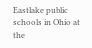Eastlake public schools in Ohio at the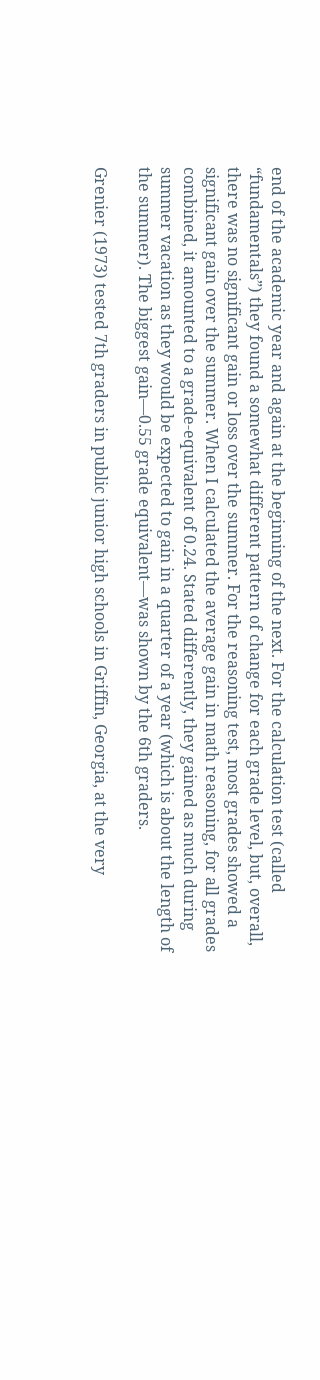end of the academic year and again at the beginning of the next. For the calculation test (called “fundamentals”) they found a somewhat different pattern of change for each grade level, but, overall, there was no significant gain or loss over the summer. For the reasoning test, most grades showed a significant gain over the summer. When I calculated the average gain in math reasoning, for all grades combined, it amounted to a grade-equivalent of 0.24. Stated differently, they gained as much during summer vacation as they would be expected to gain in a quarter of a year (which is about the length of the summer). The biggest gain—0.55 grade equivalent—was shown by the 6th graders.

Grenier (1973) tested 7th graders in public junior high schools in Griffin, Georgia, at the very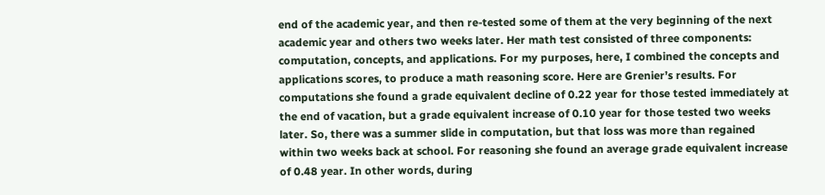end of the academic year, and then re-tested some of them at the very beginning of the next academic year and others two weeks later. Her math test consisted of three components: computation, concepts, and applications. For my purposes, here, I combined the concepts and applications scores, to produce a math reasoning score. Here are Grenier’s results. For computations she found a grade equivalent decline of 0.22 year for those tested immediately at the end of vacation, but a grade equivalent increase of 0.10 year for those tested two weeks later. So, there was a summer slide in computation, but that loss was more than regained within two weeks back at school. For reasoning she found an average grade equivalent increase of 0.48 year. In other words, during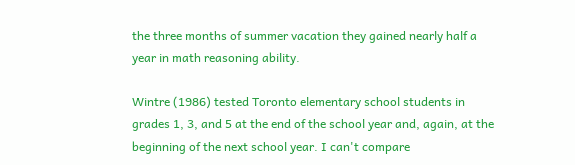the three months of summer vacation they gained nearly half a year in math reasoning ability.

Wintre (1986) tested Toronto elementary school students in grades 1, 3, and 5 at the end of the school year and, again, at the beginning of the next school year. I can't compare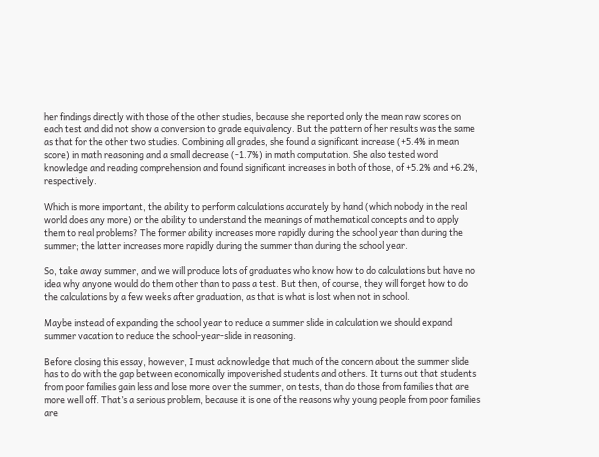her findings directly with those of the other studies, because she reported only the mean raw scores on each test and did not show a conversion to grade equivalency. But the pattern of her results was the same as that for the other two studies. Combining all grades, she found a significant increase (+5.4% in mean score) in math reasoning and a small decrease (-1.7%) in math computation. She also tested word knowledge and reading comprehension and found significant increases in both of those, of +5.2% and +6.2%, respectively.

Which is more important, the ability to perform calculations accurately by hand (which nobody in the real world does any more) or the ability to understand the meanings of mathematical concepts and to apply them to real problems? The former ability increases more rapidly during the school year than during the summer; the latter increases more rapidly during the summer than during the school year.

So, take away summer, and we will produce lots of graduates who know how to do calculations but have no idea why anyone would do them other than to pass a test. But then, of course, they will forget how to do the calculations by a few weeks after graduation, as that is what is lost when not in school.

Maybe instead of expanding the school year to reduce a summer slide in calculation we should expand summer vacation to reduce the school-year-slide in reasoning.

Before closing this essay, however, I must acknowledge that much of the concern about the summer slide has to do with the gap between economically impoverished students and others. It turns out that students from poor families gain less and lose more over the summer, on tests, than do those from families that are more well off. That’s a serious problem, because it is one of the reasons why young people from poor families are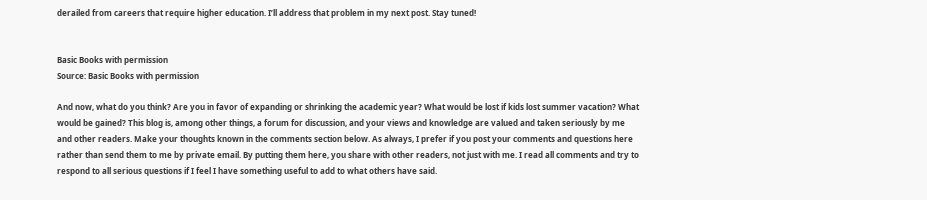derailed from careers that require higher education. I’ll address that problem in my next post. Stay tuned!


Basic Books with permission
Source: Basic Books with permission

And now, what do you think? Are you in favor of expanding or shrinking the academic year? What would be lost if kids lost summer vacation? What would be gained? This blog is, among other things, a forum for discussion, and your views and knowledge are valued and taken seriously by me and other readers. Make your thoughts known in the comments section below. As always, I prefer if you post your comments and questions here rather than send them to me by private email. By putting them here, you share with other readers, not just with me. I read all comments and try to respond to all serious questions if I feel I have something useful to add to what others have said.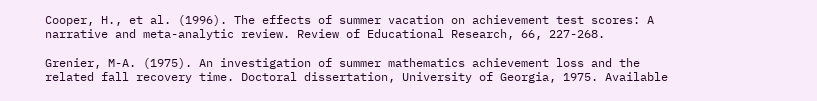Cooper, H., et al. (1996). The effects of summer vacation on achievement test scores: A narrative and meta-analytic review. Review of Educational Research, 66, 227-268.

Grenier, M-A. (1975). An investigation of summer mathematics achievement loss and the related fall recovery time. Doctoral dissertation, University of Georgia, 1975. Available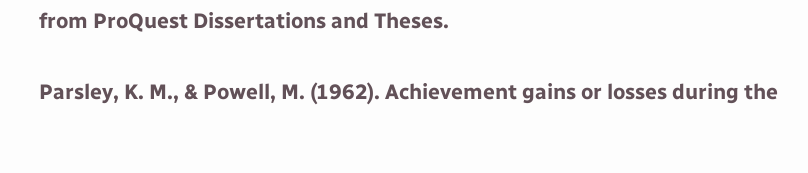from ProQuest Dissertations and Theses.

Parsley, K. M., & Powell, M. (1962). Achievement gains or losses during the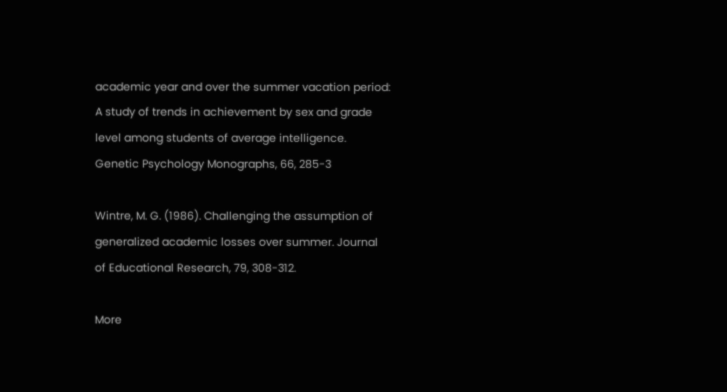academic year and over the summer vacation period: A study of trends in achievement by sex and grade level among students of average intelligence. Genetic Psychology Monographs, 66, 285-3

Wintre, M. G. (1986). Challenging the assumption of generalized academic losses over summer. Journal of Educational Research, 79, 308-312.

More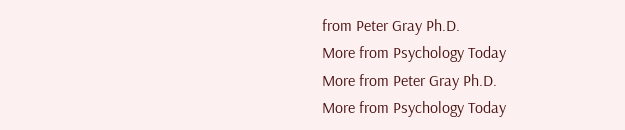from Peter Gray Ph.D.
More from Psychology Today
More from Peter Gray Ph.D.
More from Psychology Today